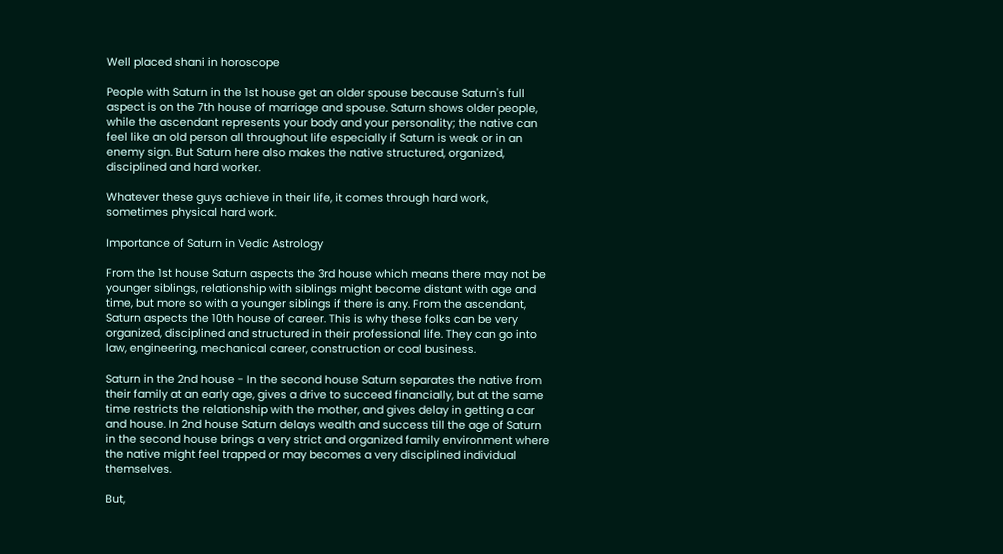Well placed shani in horoscope

People with Saturn in the 1st house get an older spouse because Saturn's full aspect is on the 7th house of marriage and spouse. Saturn shows older people, while the ascendant represents your body and your personality; the native can feel like an old person all throughout life especially if Saturn is weak or in an enemy sign. But Saturn here also makes the native structured, organized, disciplined and hard worker.

Whatever these guys achieve in their life, it comes through hard work, sometimes physical hard work.

Importance of Saturn in Vedic Astrology

From the 1st house Saturn aspects the 3rd house which means there may not be younger siblings, relationship with siblings might become distant with age and time, but more so with a younger siblings if there is any. From the ascendant, Saturn aspects the 10th house of career. This is why these folks can be very organized, disciplined and structured in their professional life. They can go into law, engineering, mechanical career, construction or coal business.

Saturn in the 2nd house - In the second house Saturn separates the native from their family at an early age, gives a drive to succeed financially, but at the same time restricts the relationship with the mother, and gives delay in getting a car and house. In 2nd house Saturn delays wealth and success till the age of Saturn in the second house brings a very strict and organized family environment where the native might feel trapped or may becomes a very disciplined individual themselves.

But,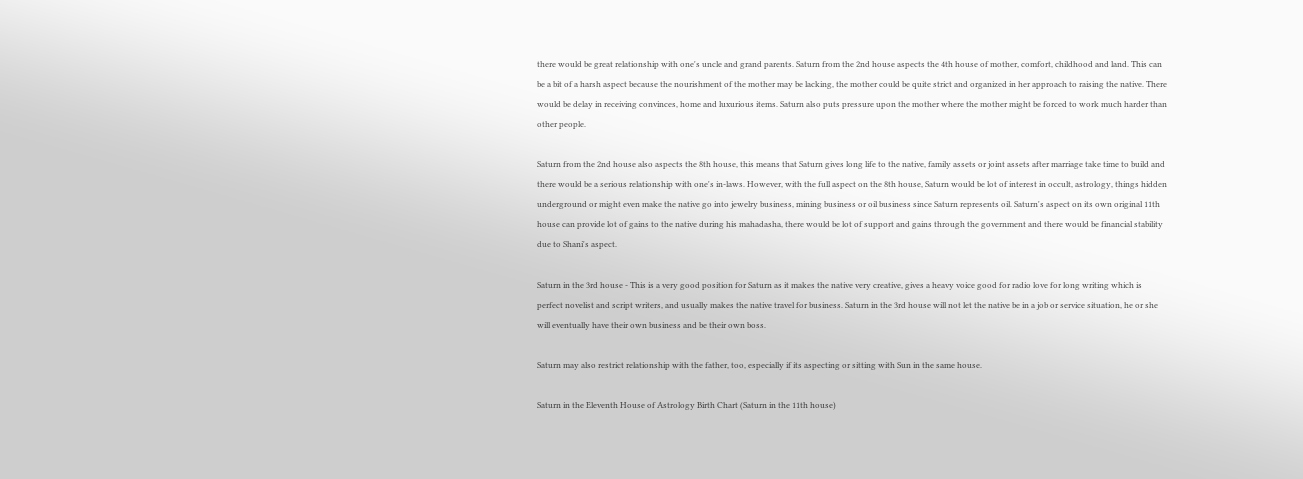there would be great relationship with one's uncle and grand parents. Saturn from the 2nd house aspects the 4th house of mother, comfort, childhood and land. This can be a bit of a harsh aspect because the nourishment of the mother may be lacking, the mother could be quite strict and organized in her approach to raising the native. There would be delay in receiving convinces, home and luxurious items. Saturn also puts pressure upon the mother where the mother might be forced to work much harder than other people.

Saturn from the 2nd house also aspects the 8th house, this means that Saturn gives long life to the native, family assets or joint assets after marriage take time to build and there would be a serious relationship with one's in-laws. However, with the full aspect on the 8th house, Saturn would be lot of interest in occult, astrology, things hidden underground or might even make the native go into jewelry business, mining business or oil business since Saturn represents oil. Saturn's aspect on its own original 11th house can provide lot of gains to the native during his mahadasha, there would be lot of support and gains through the government and there would be financial stability due to Shani's aspect.

Saturn in the 3rd house - This is a very good position for Saturn as it makes the native very creative, gives a heavy voice good for radio love for long writing which is perfect novelist and script writers, and usually makes the native travel for business. Saturn in the 3rd house will not let the native be in a job or service situation, he or she will eventually have their own business and be their own boss.

Saturn may also restrict relationship with the father, too, especially if its aspecting or sitting with Sun in the same house.

Saturn in the Eleventh House of Astrology Birth Chart (Saturn in the 11th house)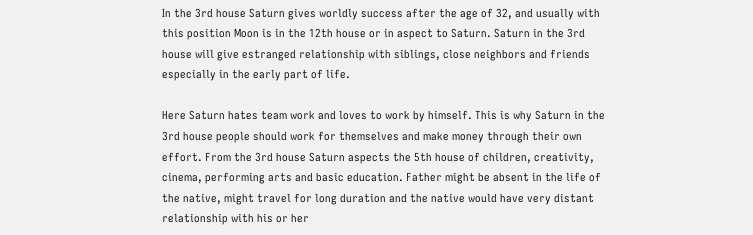In the 3rd house Saturn gives worldly success after the age of 32, and usually with this position Moon is in the 12th house or in aspect to Saturn. Saturn in the 3rd house will give estranged relationship with siblings, close neighbors and friends especially in the early part of life.

Here Saturn hates team work and loves to work by himself. This is why Saturn in the 3rd house people should work for themselves and make money through their own effort. From the 3rd house Saturn aspects the 5th house of children, creativity, cinema, performing arts and basic education. Father might be absent in the life of the native, might travel for long duration and the native would have very distant relationship with his or her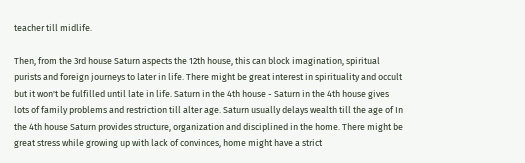teacher till midlife.

Then, from the 3rd house Saturn aspects the 12th house, this can block imagination, spiritual purists and foreign journeys to later in life. There might be great interest in spirituality and occult but it won't be fulfilled until late in life. Saturn in the 4th house - Saturn in the 4th house gives lots of family problems and restriction till alter age. Saturn usually delays wealth till the age of In the 4th house Saturn provides structure, organization and disciplined in the home. There might be great stress while growing up with lack of convinces, home might have a strict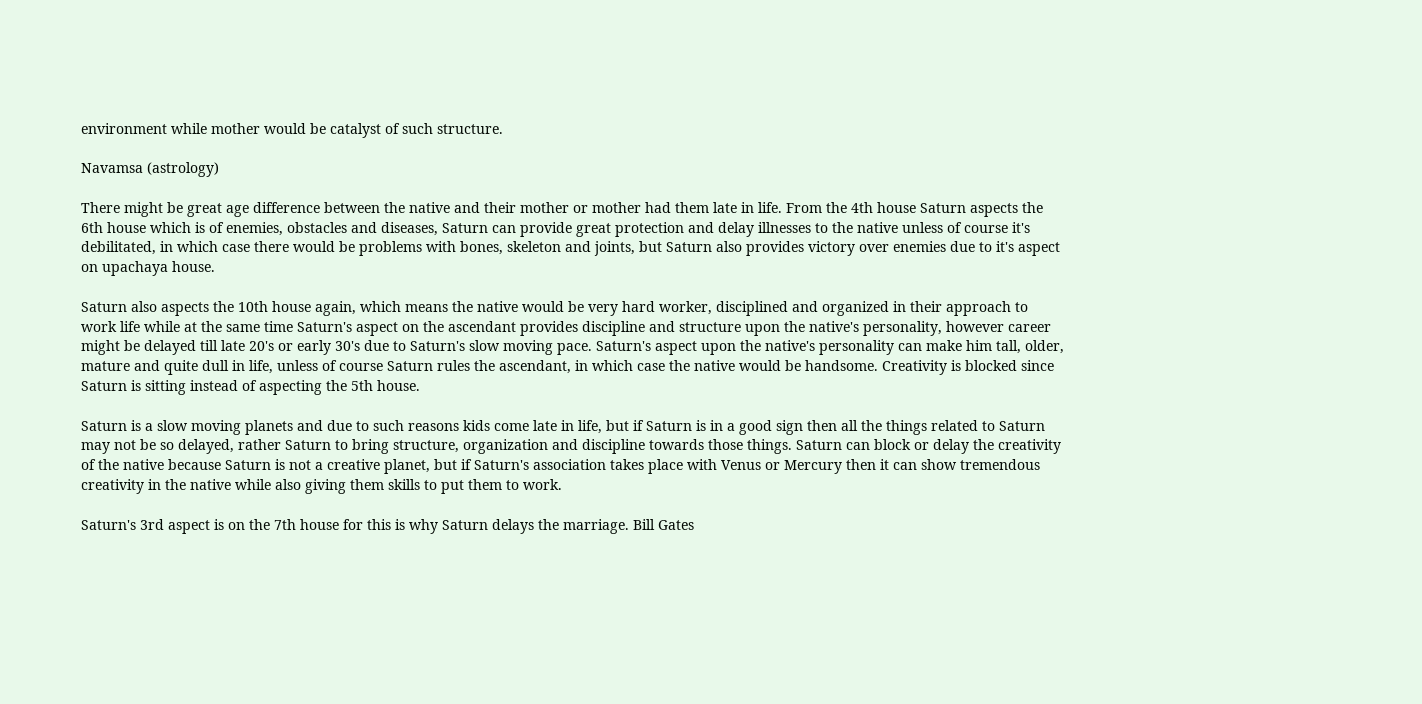environment while mother would be catalyst of such structure.

Navamsa (astrology)

There might be great age difference between the native and their mother or mother had them late in life. From the 4th house Saturn aspects the 6th house which is of enemies, obstacles and diseases, Saturn can provide great protection and delay illnesses to the native unless of course it's debilitated, in which case there would be problems with bones, skeleton and joints, but Saturn also provides victory over enemies due to it's aspect on upachaya house.

Saturn also aspects the 10th house again, which means the native would be very hard worker, disciplined and organized in their approach to work life while at the same time Saturn's aspect on the ascendant provides discipline and structure upon the native's personality, however career might be delayed till late 20's or early 30's due to Saturn's slow moving pace. Saturn's aspect upon the native's personality can make him tall, older, mature and quite dull in life, unless of course Saturn rules the ascendant, in which case the native would be handsome. Creativity is blocked since Saturn is sitting instead of aspecting the 5th house.

Saturn is a slow moving planets and due to such reasons kids come late in life, but if Saturn is in a good sign then all the things related to Saturn may not be so delayed, rather Saturn to bring structure, organization and discipline towards those things. Saturn can block or delay the creativity of the native because Saturn is not a creative planet, but if Saturn's association takes place with Venus or Mercury then it can show tremendous creativity in the native while also giving them skills to put them to work.

Saturn's 3rd aspect is on the 7th house for this is why Saturn delays the marriage. Bill Gates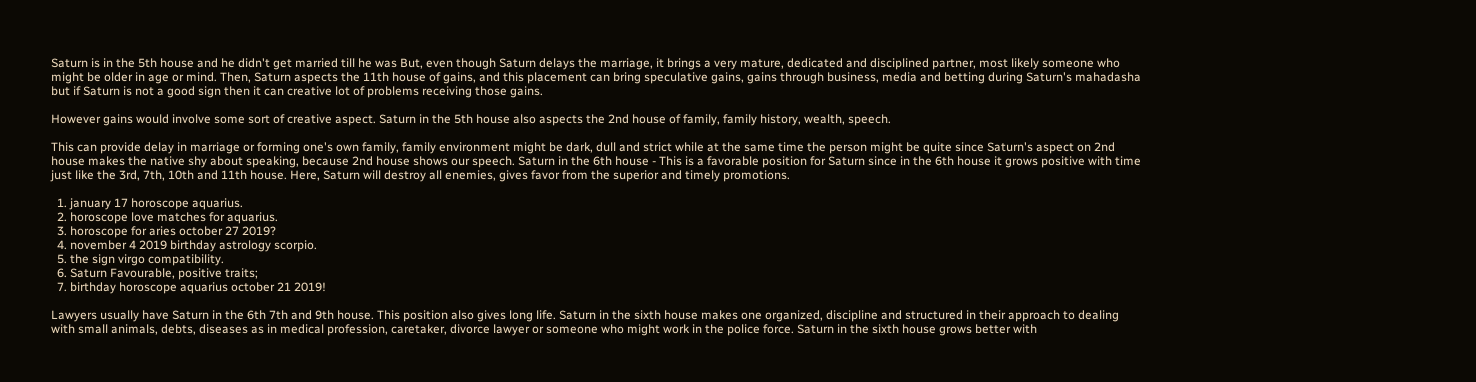Saturn is in the 5th house and he didn't get married till he was But, even though Saturn delays the marriage, it brings a very mature, dedicated and disciplined partner, most likely someone who might be older in age or mind. Then, Saturn aspects the 11th house of gains, and this placement can bring speculative gains, gains through business, media and betting during Saturn's mahadasha but if Saturn is not a good sign then it can creative lot of problems receiving those gains.

However gains would involve some sort of creative aspect. Saturn in the 5th house also aspects the 2nd house of family, family history, wealth, speech.

This can provide delay in marriage or forming one's own family, family environment might be dark, dull and strict while at the same time the person might be quite since Saturn's aspect on 2nd house makes the native shy about speaking, because 2nd house shows our speech. Saturn in the 6th house - This is a favorable position for Saturn since in the 6th house it grows positive with time just like the 3rd, 7th, 10th and 11th house. Here, Saturn will destroy all enemies, gives favor from the superior and timely promotions.

  1. january 17 horoscope aquarius.
  2. horoscope love matches for aquarius.
  3. horoscope for aries october 27 2019?
  4. november 4 2019 birthday astrology scorpio.
  5. the sign virgo compatibility.
  6. Saturn Favourable, positive traits;
  7. birthday horoscope aquarius october 21 2019!

Lawyers usually have Saturn in the 6th 7th and 9th house. This position also gives long life. Saturn in the sixth house makes one organized, discipline and structured in their approach to dealing with small animals, debts, diseases as in medical profession, caretaker, divorce lawyer or someone who might work in the police force. Saturn in the sixth house grows better with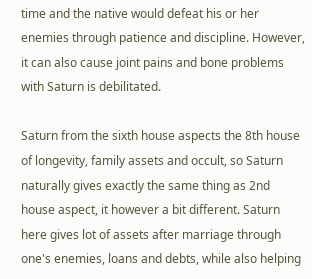time and the native would defeat his or her enemies through patience and discipline. However, it can also cause joint pains and bone problems with Saturn is debilitated.

Saturn from the sixth house aspects the 8th house of longevity, family assets and occult, so Saturn naturally gives exactly the same thing as 2nd house aspect, it however a bit different. Saturn here gives lot of assets after marriage through one's enemies, loans and debts, while also helping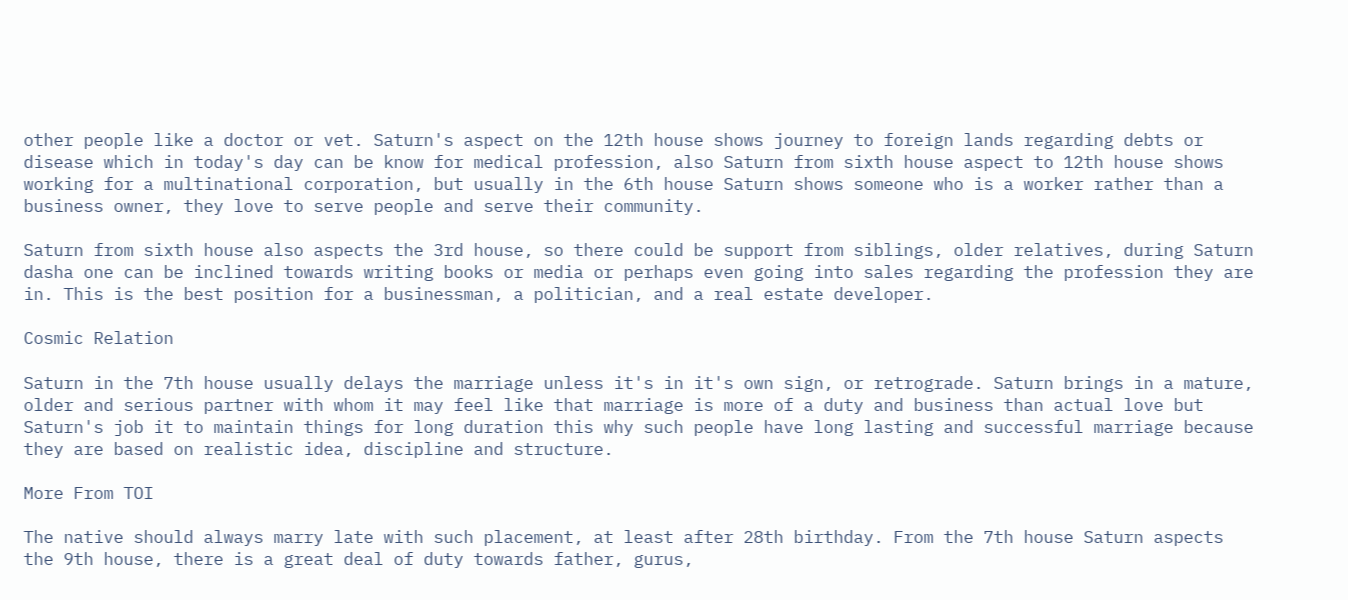other people like a doctor or vet. Saturn's aspect on the 12th house shows journey to foreign lands regarding debts or disease which in today's day can be know for medical profession, also Saturn from sixth house aspect to 12th house shows working for a multinational corporation, but usually in the 6th house Saturn shows someone who is a worker rather than a business owner, they love to serve people and serve their community.

Saturn from sixth house also aspects the 3rd house, so there could be support from siblings, older relatives, during Saturn dasha one can be inclined towards writing books or media or perhaps even going into sales regarding the profession they are in. This is the best position for a businessman, a politician, and a real estate developer.

Cosmic Relation

Saturn in the 7th house usually delays the marriage unless it's in it's own sign, or retrograde. Saturn brings in a mature, older and serious partner with whom it may feel like that marriage is more of a duty and business than actual love but Saturn's job it to maintain things for long duration this why such people have long lasting and successful marriage because they are based on realistic idea, discipline and structure.

More From TOI

The native should always marry late with such placement, at least after 28th birthday. From the 7th house Saturn aspects the 9th house, there is a great deal of duty towards father, gurus,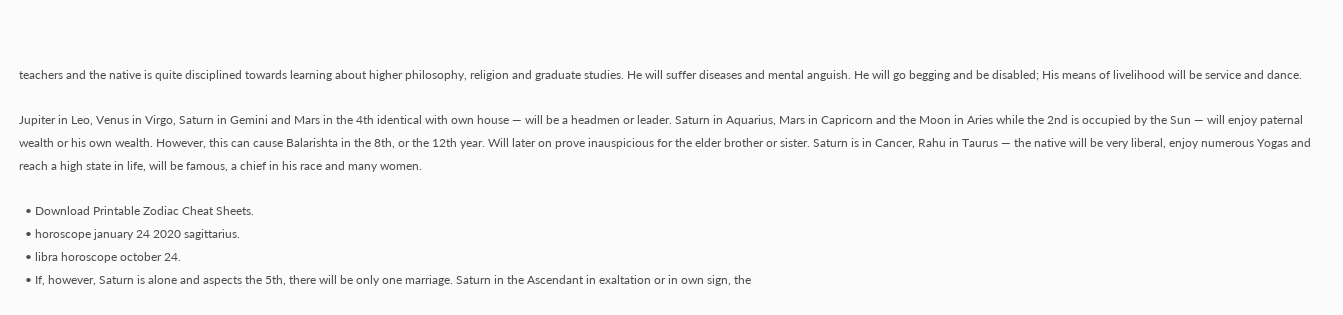teachers and the native is quite disciplined towards learning about higher philosophy, religion and graduate studies. He will suffer diseases and mental anguish. He will go begging and be disabled; His means of livelihood will be service and dance.

Jupiter in Leo, Venus in Virgo, Saturn in Gemini and Mars in the 4th identical with own house — will be a headmen or leader. Saturn in Aquarius, Mars in Capricorn and the Moon in Aries while the 2nd is occupied by the Sun — will enjoy paternal wealth or his own wealth. However, this can cause Balarishta in the 8th, or the 12th year. Will later on prove inauspicious for the elder brother or sister. Saturn is in Cancer, Rahu in Taurus — the native will be very liberal, enjoy numerous Yogas and reach a high state in life, will be famous, a chief in his race and many women.

  • Download Printable Zodiac Cheat Sheets.
  • horoscope january 24 2020 sagittarius.
  • libra horoscope october 24.
  • If, however, Saturn is alone and aspects the 5th, there will be only one marriage. Saturn in the Ascendant in exaltation or in own sign, the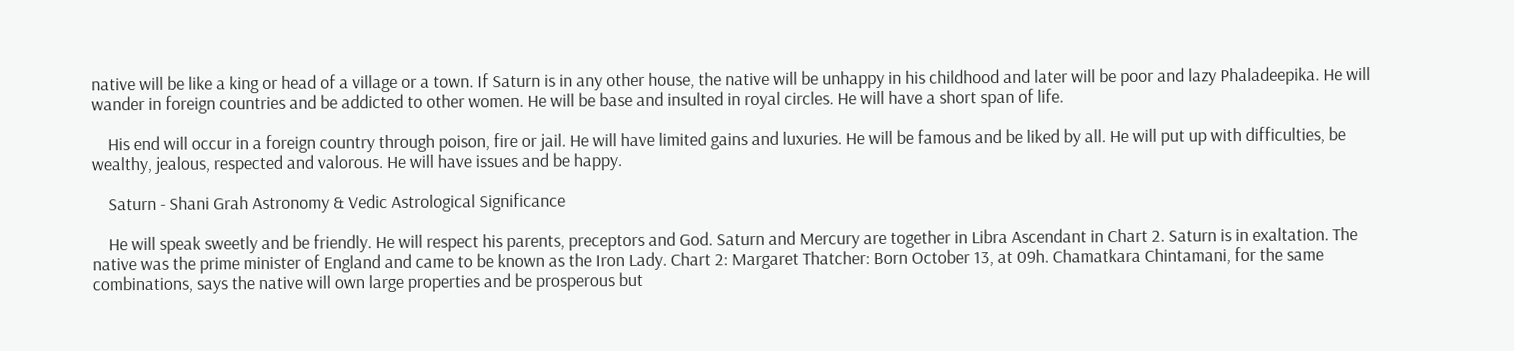native will be like a king or head of a village or a town. If Saturn is in any other house, the native will be unhappy in his childhood and later will be poor and lazy Phaladeepika. He will wander in foreign countries and be addicted to other women. He will be base and insulted in royal circles. He will have a short span of life.

    His end will occur in a foreign country through poison, fire or jail. He will have limited gains and luxuries. He will be famous and be liked by all. He will put up with difficulties, be wealthy, jealous, respected and valorous. He will have issues and be happy.

    Saturn - Shani Grah Astronomy & Vedic Astrological Significance

    He will speak sweetly and be friendly. He will respect his parents, preceptors and God. Saturn and Mercury are together in Libra Ascendant in Chart 2. Saturn is in exaltation. The native was the prime minister of England and came to be known as the Iron Lady. Chart 2: Margaret Thatcher: Born October 13, at 09h. Chamatkara Chintamani, for the same combinations, says the native will own large properties and be prosperous but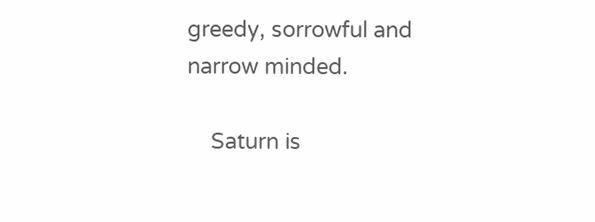greedy, sorrowful and narrow minded.

    Saturn is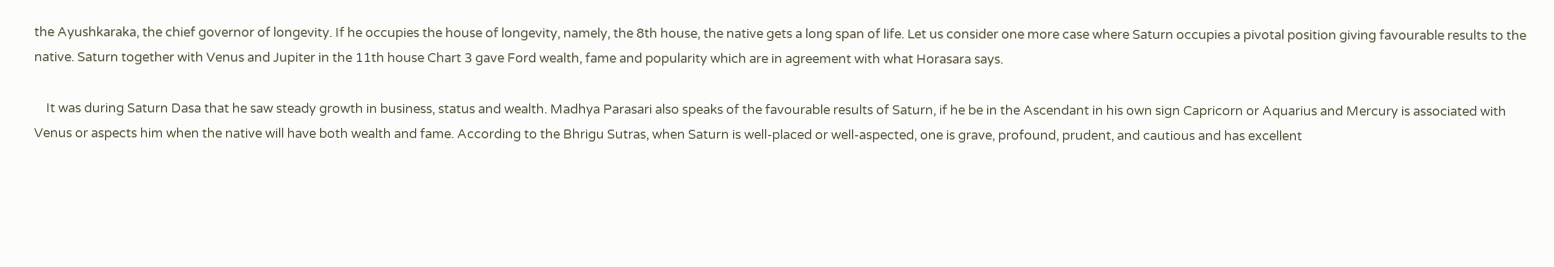the Ayushkaraka, the chief governor of longevity. If he occupies the house of longevity, namely, the 8th house, the native gets a long span of life. Let us consider one more case where Saturn occupies a pivotal position giving favourable results to the native. Saturn together with Venus and Jupiter in the 11th house Chart 3 gave Ford wealth, fame and popularity which are in agreement with what Horasara says.

    It was during Saturn Dasa that he saw steady growth in business, status and wealth. Madhya Parasari also speaks of the favourable results of Saturn, if he be in the Ascendant in his own sign Capricorn or Aquarius and Mercury is associated with Venus or aspects him when the native will have both wealth and fame. According to the Bhrigu Sutras, when Saturn is well-placed or well-aspected, one is grave, profound, prudent, and cautious and has excellent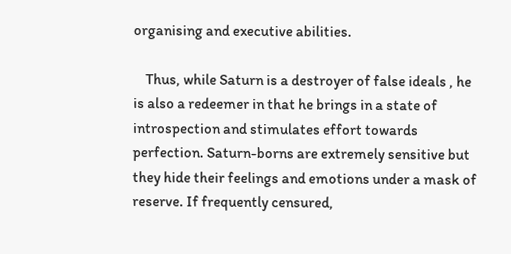organising and executive abilities.

    Thus, while Saturn is a destroyer of false ideals , he is also a redeemer in that he brings in a state of introspection and stimulates effort towards perfection. Saturn-borns are extremely sensitive but they hide their feelings and emotions under a mask of reserve. If frequently censured,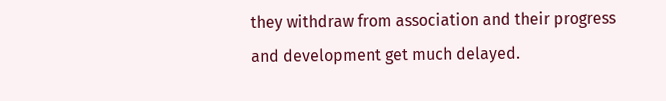they withdraw from association and their progress and development get much delayed.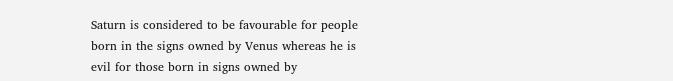Saturn is considered to be favourable for people born in the signs owned by Venus whereas he is evil for those born in signs owned by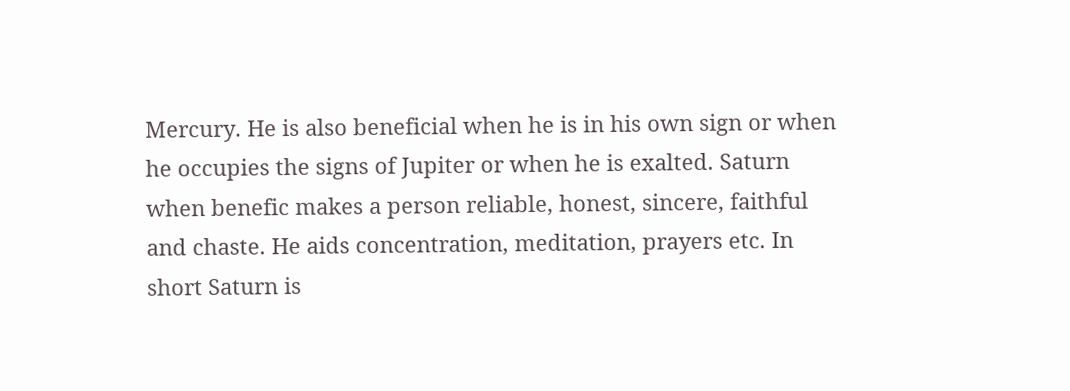Mercury. He is also beneficial when he is in his own sign or when he occupies the signs of Jupiter or when he is exalted. Saturn when benefic makes a person reliable, honest, sincere, faithful and chaste. He aids concentration, meditation, prayers etc. In short Saturn is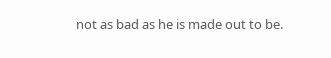not as bad as he is made out to be.